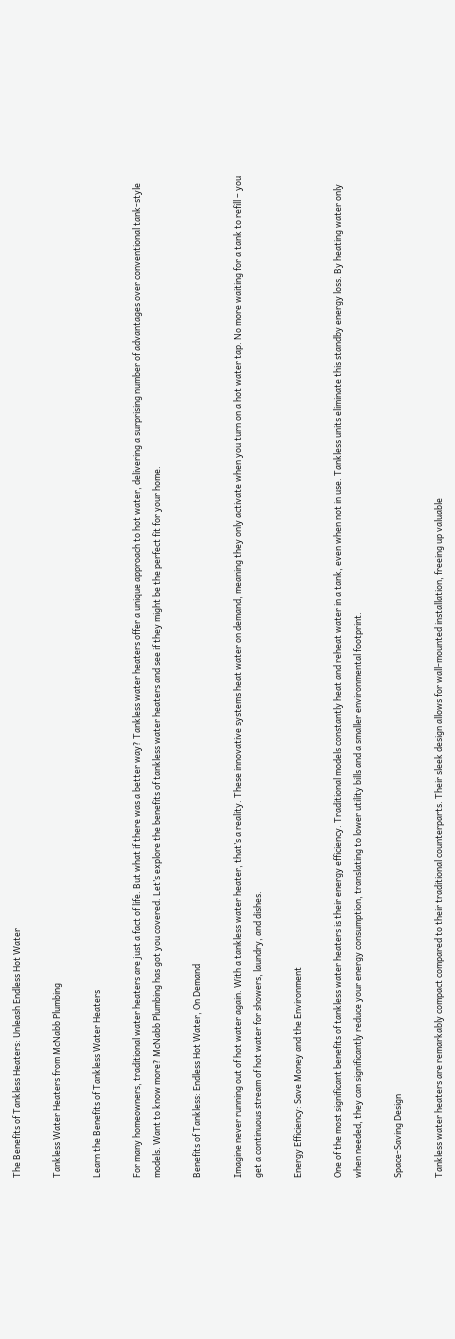The Benefits of Tankless Heaters: Unleash Endless Hot Water

Tankless Water Heaters from McNabb Plumbing

Learn the Benefits of Tankless Water Heaters

For many homeowners, traditional water heaters are just a fact of life. But what if there was a better way? Tankless water heaters offer a unique approach to hot water, delivering a surprising number of advantages over conventional tank-style models. Want to know more? McNabb Plumbing has got you covered. Let’s explore the benefits of tankless water heaters and see if they might be the perfect fit for your home.

Benefits of Tankless: Endless Hot Water, On Demand

Imagine never running out of hot water again. With a tankless water heater, that’s a reality. These innovative systems heat water on demand, meaning they only activate when you turn on a hot water tap. No more waiting for a tank to refill – you get a continuous stream of hot water for showers, laundry, and dishes.

Energy Efficiency: Save Money and the Environment

One of the most significant benefits of tankless water heaters is their energy efficiency. Traditional models constantly heat and reheat water in a tank, even when not in use. Tankless units eliminate this standby energy loss. By heating water only when needed, they can significantly reduce your energy consumption, translating to lower utility bills and a smaller environmental footprint.

Space-Saving Design

Tankless water heaters are remarkably compact compared to their traditional counterparts. Their sleek design allows for wall-mounted installation, freeing up valuable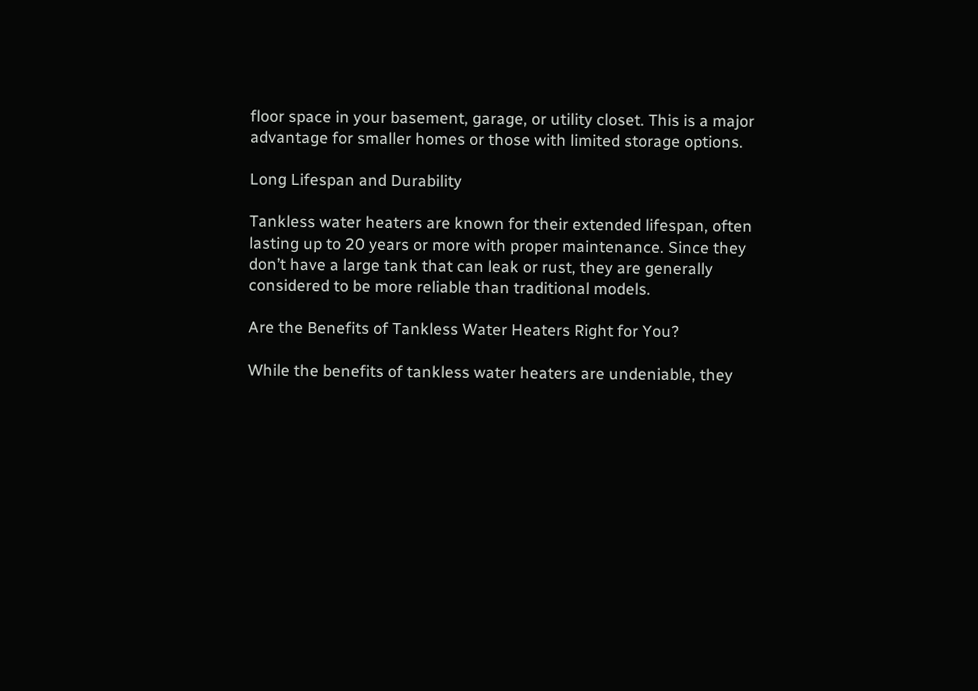floor space in your basement, garage, or utility closet. This is a major advantage for smaller homes or those with limited storage options.

Long Lifespan and Durability

Tankless water heaters are known for their extended lifespan, often lasting up to 20 years or more with proper maintenance. Since they don’t have a large tank that can leak or rust, they are generally considered to be more reliable than traditional models.

Are the Benefits of Tankless Water Heaters Right for You?

While the benefits of tankless water heaters are undeniable, they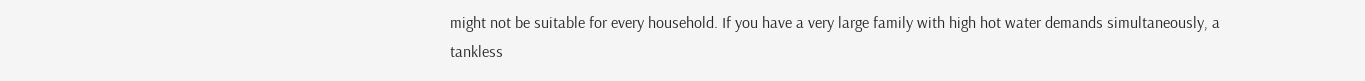might not be suitable for every household. If you have a very large family with high hot water demands simultaneously, a tankless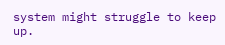system might struggle to keep up.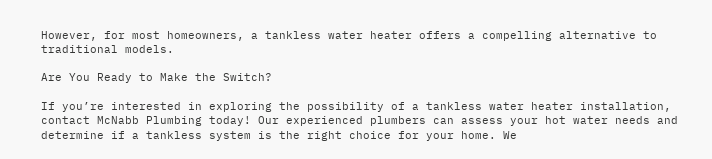However, for most homeowners, a tankless water heater offers a compelling alternative to traditional models.

Are You Ready to Make the Switch?

If you’re interested in exploring the possibility of a tankless water heater installation, contact McNabb Plumbing today! Our experienced plumbers can assess your hot water needs and determine if a tankless system is the right choice for your home. We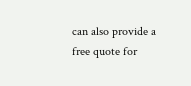can also provide a free quote for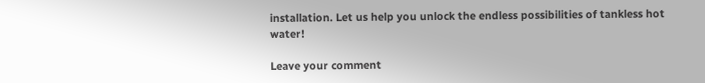installation. Let us help you unlock the endless possibilities of tankless hot water!

Leave your comment